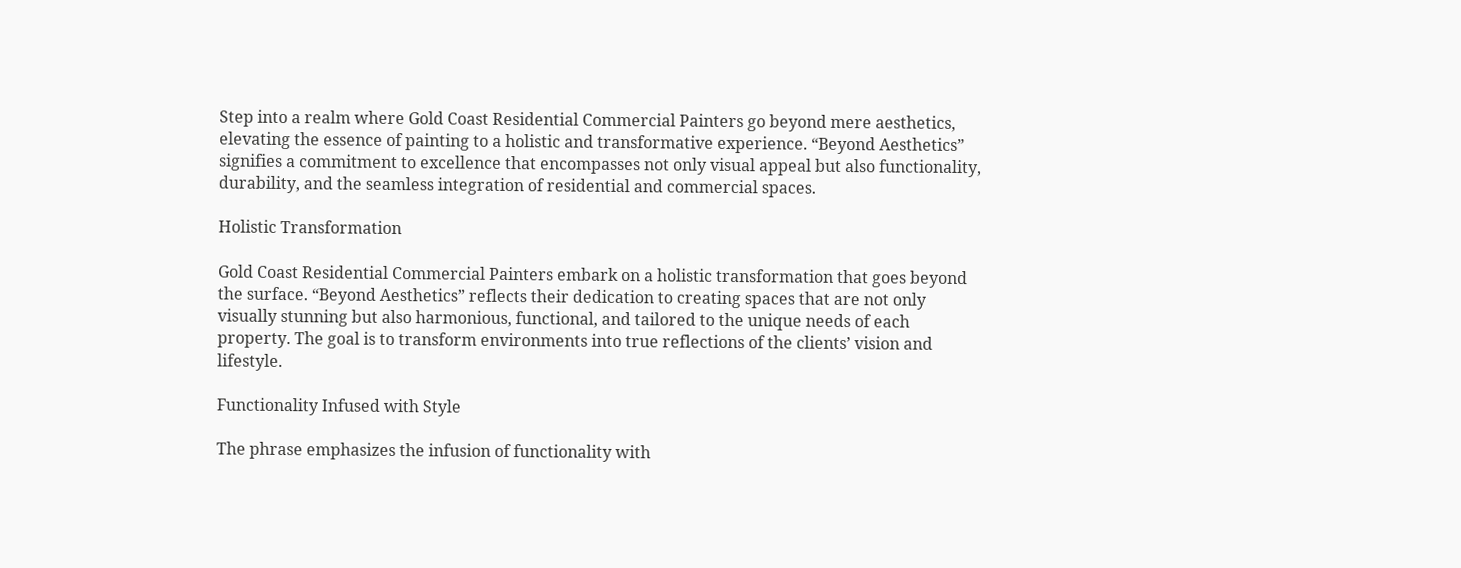Step into a realm where Gold Coast Residential Commercial Painters go beyond mere aesthetics, elevating the essence of painting to a holistic and transformative experience. “Beyond Aesthetics” signifies a commitment to excellence that encompasses not only visual appeal but also functionality, durability, and the seamless integration of residential and commercial spaces.

Holistic Transformation

Gold Coast Residential Commercial Painters embark on a holistic transformation that goes beyond the surface. “Beyond Aesthetics” reflects their dedication to creating spaces that are not only visually stunning but also harmonious, functional, and tailored to the unique needs of each property. The goal is to transform environments into true reflections of the clients’ vision and lifestyle.

Functionality Infused with Style

The phrase emphasizes the infusion of functionality with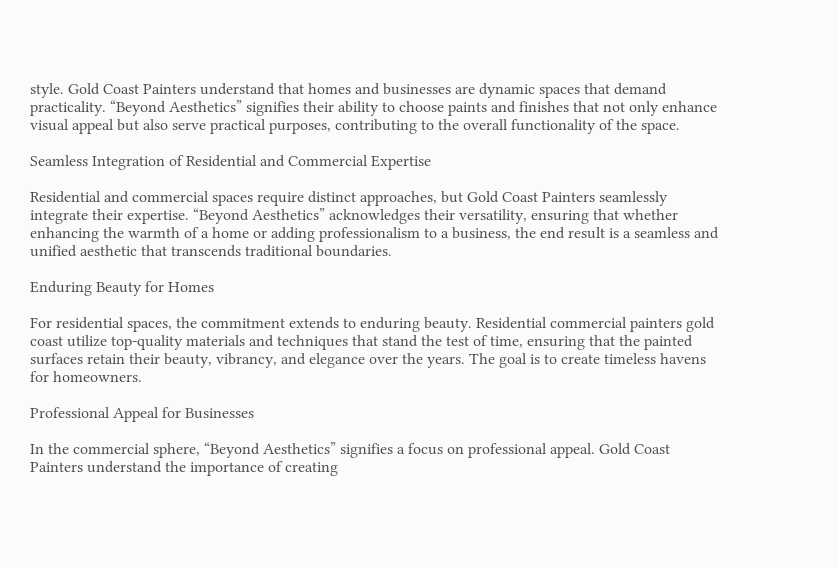style. Gold Coast Painters understand that homes and businesses are dynamic spaces that demand practicality. “Beyond Aesthetics” signifies their ability to choose paints and finishes that not only enhance visual appeal but also serve practical purposes, contributing to the overall functionality of the space.

Seamless Integration of Residential and Commercial Expertise

Residential and commercial spaces require distinct approaches, but Gold Coast Painters seamlessly integrate their expertise. “Beyond Aesthetics” acknowledges their versatility, ensuring that whether enhancing the warmth of a home or adding professionalism to a business, the end result is a seamless and unified aesthetic that transcends traditional boundaries.

Enduring Beauty for Homes

For residential spaces, the commitment extends to enduring beauty. Residential commercial painters gold coast utilize top-quality materials and techniques that stand the test of time, ensuring that the painted surfaces retain their beauty, vibrancy, and elegance over the years. The goal is to create timeless havens for homeowners.

Professional Appeal for Businesses

In the commercial sphere, “Beyond Aesthetics” signifies a focus on professional appeal. Gold Coast Painters understand the importance of creating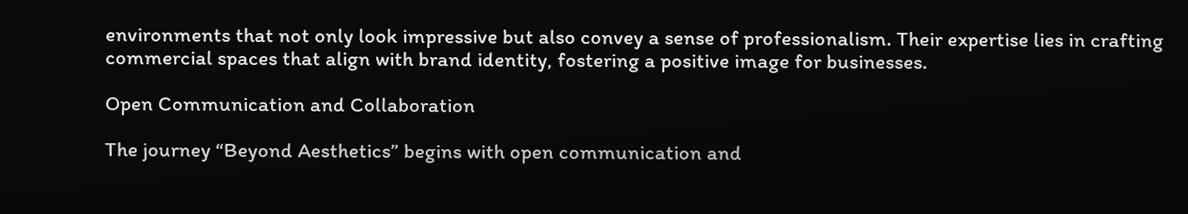environments that not only look impressive but also convey a sense of professionalism. Their expertise lies in crafting commercial spaces that align with brand identity, fostering a positive image for businesses.

Open Communication and Collaboration

The journey “Beyond Aesthetics” begins with open communication and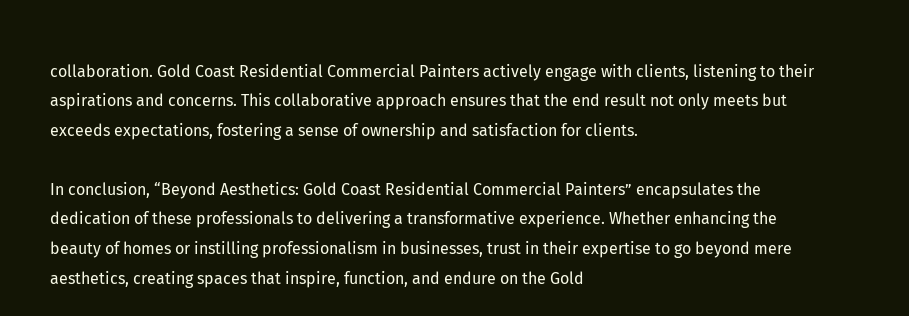collaboration. Gold Coast Residential Commercial Painters actively engage with clients, listening to their aspirations and concerns. This collaborative approach ensures that the end result not only meets but exceeds expectations, fostering a sense of ownership and satisfaction for clients.

In conclusion, “Beyond Aesthetics: Gold Coast Residential Commercial Painters” encapsulates the dedication of these professionals to delivering a transformative experience. Whether enhancing the beauty of homes or instilling professionalism in businesses, trust in their expertise to go beyond mere aesthetics, creating spaces that inspire, function, and endure on the Gold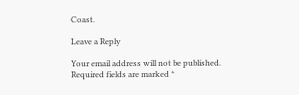Coast.

Leave a Reply

Your email address will not be published. Required fields are marked *